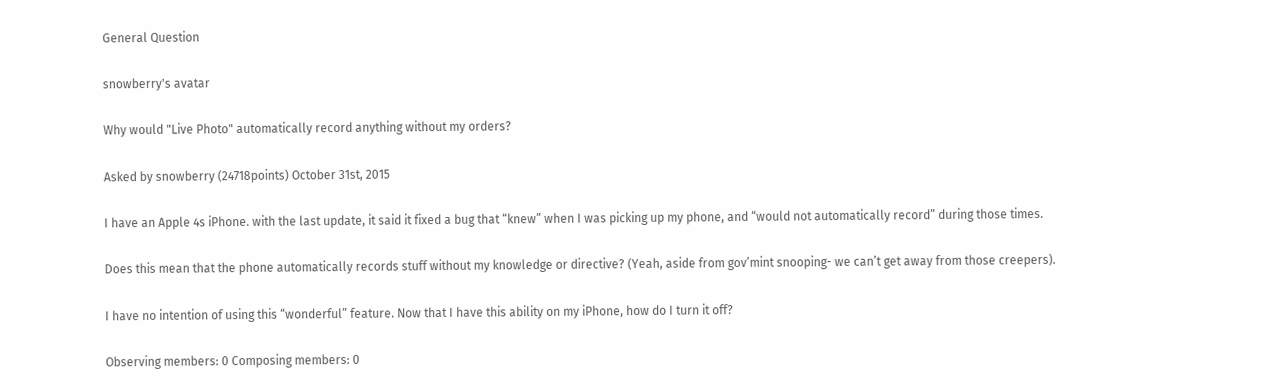General Question

snowberry's avatar

Why would "Live Photo" automatically record anything without my orders?

Asked by snowberry (24718points) October 31st, 2015

I have an Apple 4s iPhone. with the last update, it said it fixed a bug that “knew” when I was picking up my phone, and “would not automatically record” during those times.

Does this mean that the phone automatically records stuff without my knowledge or directive? (Yeah, aside from gov’mint snooping- we can’t get away from those creepers).

I have no intention of using this “wonderful” feature. Now that I have this ability on my iPhone, how do I turn it off?

Observing members: 0 Composing members: 0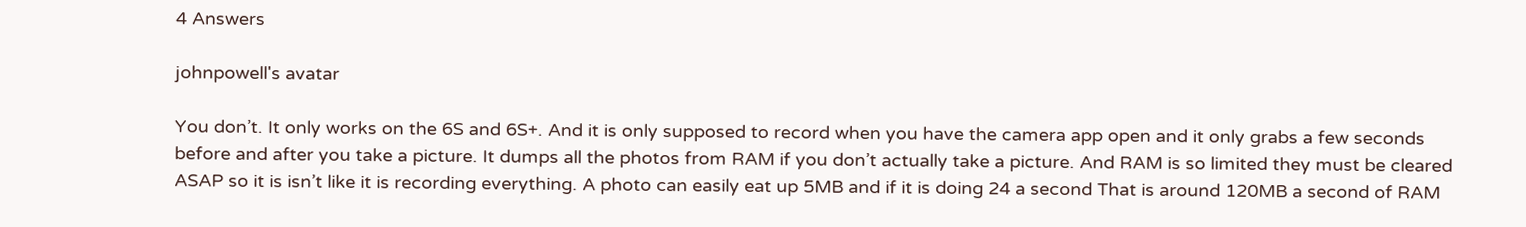4 Answers

johnpowell's avatar

You don’t. It only works on the 6S and 6S+. And it is only supposed to record when you have the camera app open and it only grabs a few seconds before and after you take a picture. It dumps all the photos from RAM if you don’t actually take a picture. And RAM is so limited they must be cleared ASAP so it is isn’t like it is recording everything. A photo can easily eat up 5MB and if it is doing 24 a second That is around 120MB a second of RAM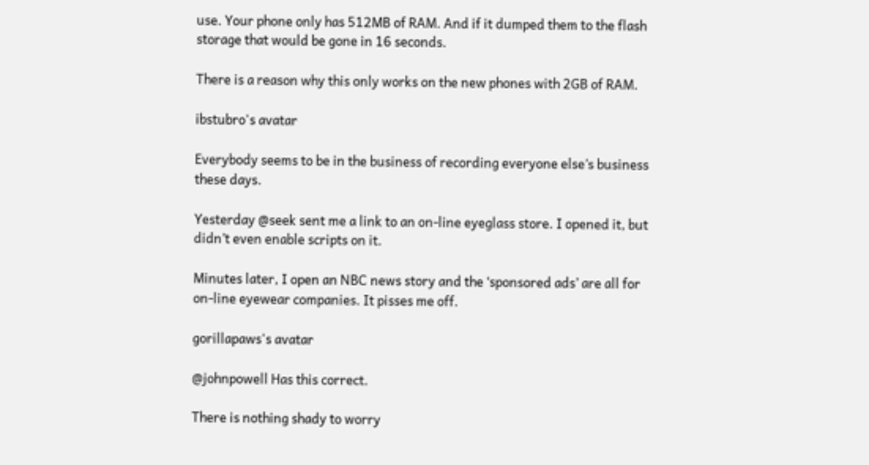use. Your phone only has 512MB of RAM. And if it dumped them to the flash storage that would be gone in 16 seconds.

There is a reason why this only works on the new phones with 2GB of RAM.

ibstubro's avatar

Everybody seems to be in the business of recording everyone else’s business these days.

Yesterday @seek sent me a link to an on-line eyeglass store. I opened it, but didn’t even enable scripts on it.

Minutes later, I open an NBC news story and the ‘sponsored ads’ are all for on-line eyewear companies. It pisses me off.

gorillapaws's avatar

@johnpowell Has this correct.

There is nothing shady to worry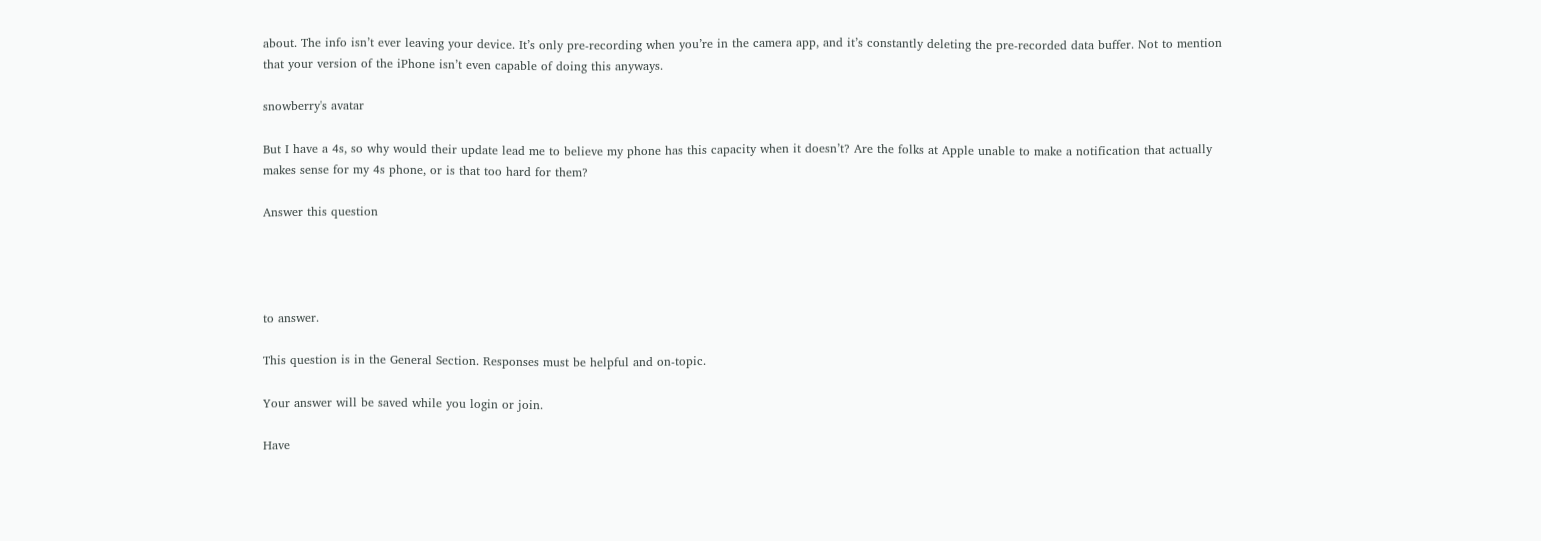about. The info isn’t ever leaving your device. It’s only pre-recording when you’re in the camera app, and it’s constantly deleting the pre-recorded data buffer. Not to mention that your version of the iPhone isn’t even capable of doing this anyways.

snowberry's avatar

But I have a 4s, so why would their update lead me to believe my phone has this capacity when it doesn’t? Are the folks at Apple unable to make a notification that actually makes sense for my 4s phone, or is that too hard for them?

Answer this question




to answer.

This question is in the General Section. Responses must be helpful and on-topic.

Your answer will be saved while you login or join.

Have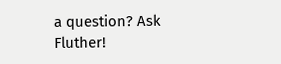a question? Ask Fluther!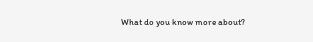What do you know more about?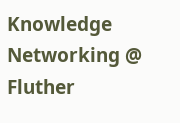Knowledge Networking @ Fluther